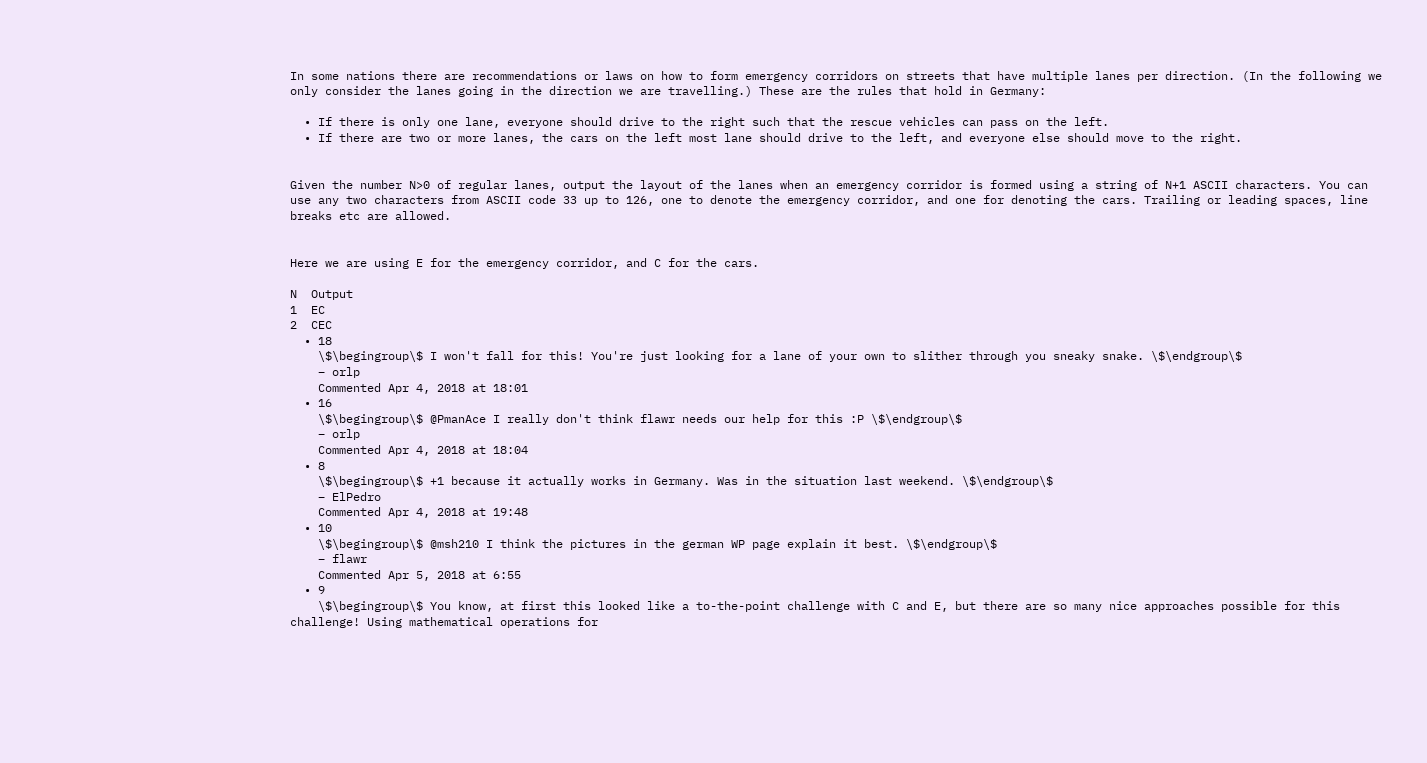In some nations there are recommendations or laws on how to form emergency corridors on streets that have multiple lanes per direction. (In the following we only consider the lanes going in the direction we are travelling.) These are the rules that hold in Germany:

  • If there is only one lane, everyone should drive to the right such that the rescue vehicles can pass on the left.
  • If there are two or more lanes, the cars on the left most lane should drive to the left, and everyone else should move to the right.


Given the number N>0 of regular lanes, output the layout of the lanes when an emergency corridor is formed using a string of N+1 ASCII characters. You can use any two characters from ASCII code 33 up to 126, one to denote the emergency corridor, and one for denoting the cars. Trailing or leading spaces, line breaks etc are allowed.


Here we are using E for the emergency corridor, and C for the cars.

N  Output
1  EC
2  CEC
  • 18
    \$\begingroup\$ I won't fall for this! You're just looking for a lane of your own to slither through you sneaky snake. \$\endgroup\$
    – orlp
    Commented Apr 4, 2018 at 18:01
  • 16
    \$\begingroup\$ @PmanAce I really don't think flawr needs our help for this :P \$\endgroup\$
    – orlp
    Commented Apr 4, 2018 at 18:04
  • 8
    \$\begingroup\$ +1 because it actually works in Germany. Was in the situation last weekend. \$\endgroup\$
    – ElPedro
    Commented Apr 4, 2018 at 19:48
  • 10
    \$\begingroup\$ @msh210 I think the pictures in the german WP page explain it best. \$\endgroup\$
    – flawr
    Commented Apr 5, 2018 at 6:55
  • 9
    \$\begingroup\$ You know, at first this looked like a to-the-point challenge with C and E, but there are so many nice approaches possible for this challenge! Using mathematical operations for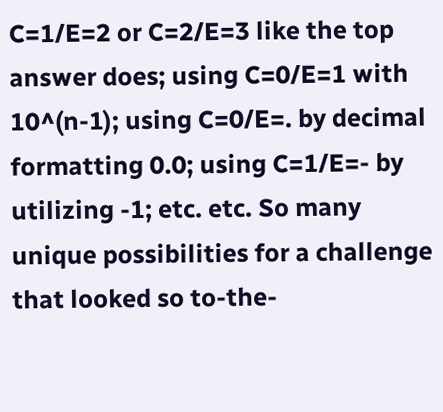C=1/E=2 or C=2/E=3 like the top answer does; using C=0/E=1 with 10^(n-1); using C=0/E=. by decimal formatting 0.0; using C=1/E=- by utilizing -1; etc. etc. So many unique possibilities for a challenge that looked so to-the-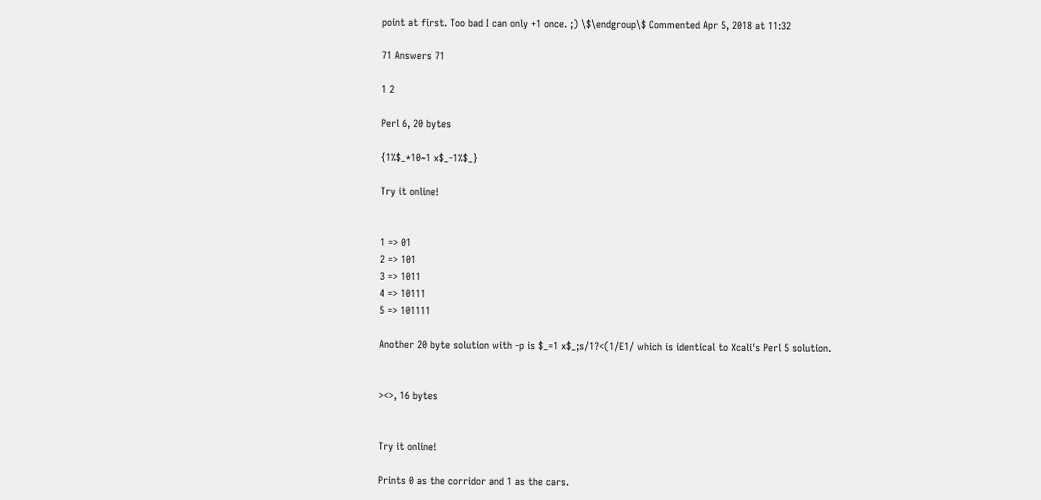point at first. Too bad I can only +1 once. ;) \$\endgroup\$ Commented Apr 5, 2018 at 11:32

71 Answers 71

1 2

Perl 6, 20 bytes

{1%$_*10~1 x$_-1%$_}

Try it online!


1 => 01
2 => 101
3 => 1011
4 => 10111
5 => 101111

Another 20 byte solution with -p is $_=1 x$_;s/1?<(1/E1/ which is identical to Xcali's Perl 5 solution.


><>, 16 bytes


Try it online!

Prints 0 as the corridor and 1 as the cars.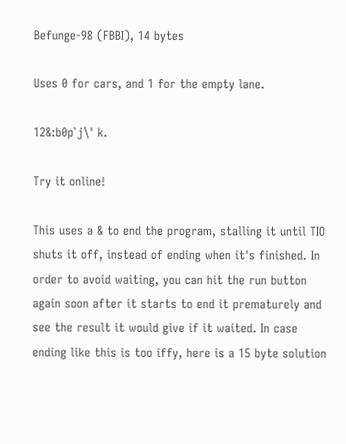Befunge-98 (FBBI), 14 bytes

Uses 0 for cars, and 1 for the empty lane.

12&:b0p`j\' k.

Try it online!

This uses a & to end the program, stalling it until TIO shuts it off, instead of ending when it's finished. In order to avoid waiting, you can hit the run button again soon after it starts to end it prematurely and see the result it would give if it waited. In case ending like this is too iffy, here is a 15 byte solution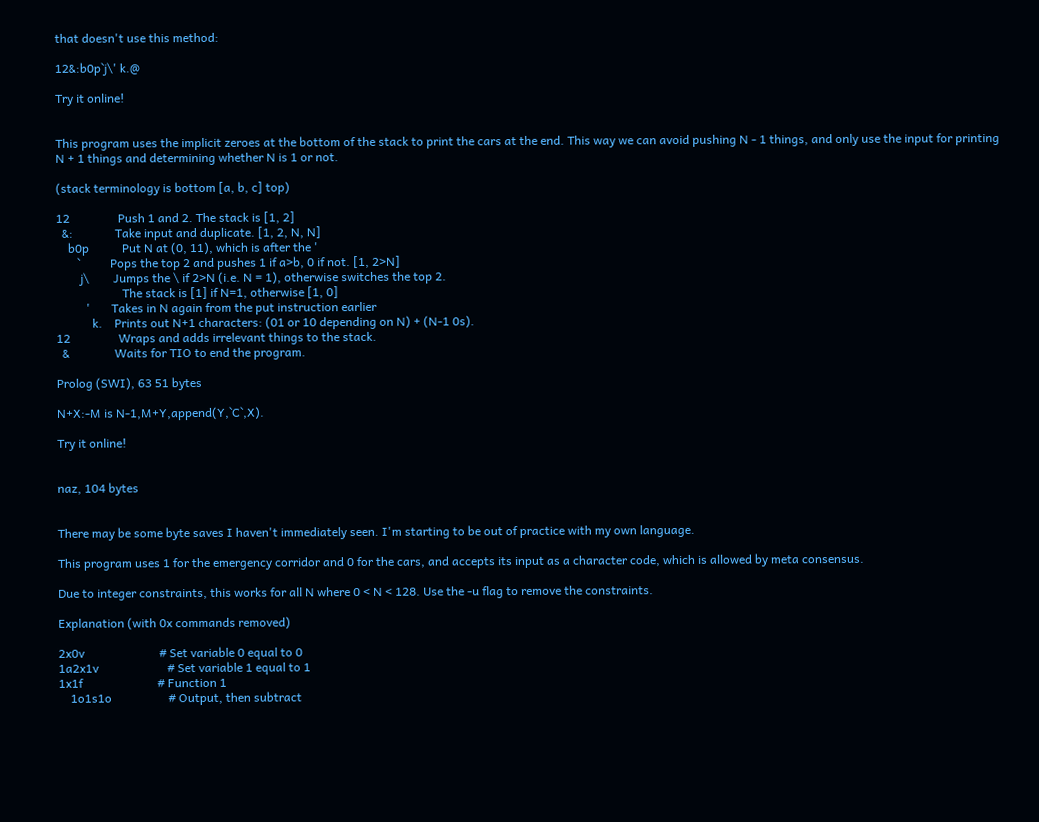that doesn't use this method:

12&:b0p`j\' k.@

Try it online!


This program uses the implicit zeroes at the bottom of the stack to print the cars at the end. This way we can avoid pushing N - 1 things, and only use the input for printing N + 1 things and determining whether N is 1 or not.

(stack terminology is bottom [a, b, c] top)

12                Push 1 and 2. The stack is [1, 2]
  &:              Take input and duplicate. [1, 2, N, N]
    b0p           Put N at (0, 11), which is after the '
       `          Pops the top 2 and pushes 1 if a>b, 0 if not. [1, 2>N]
        j\        Jumps the \ if 2>N (i.e. N = 1), otherwise switches the top 2.
                      The stack is [1] if N=1, otherwise [1, 0]
          '       Takes in N again from the put instruction earlier
            k.    Prints out N+1 characters: (01 or 10 depending on N) + (N-1 0s).
12                Wraps and adds irrelevant things to the stack.
  &               Waits for TIO to end the program.

Prolog (SWI), 63 51 bytes

N+X:-M is N-1,M+Y,append(Y,`C`,X).

Try it online!


naz, 104 bytes


There may be some byte saves I haven't immediately seen. I'm starting to be out of practice with my own language.

This program uses 1 for the emergency corridor and 0 for the cars, and accepts its input as a character code, which is allowed by meta consensus.

Due to integer constraints, this works for all N where 0 < N < 128. Use the -u flag to remove the constraints.

Explanation (with 0x commands removed)

2x0v                         # Set variable 0 equal to 0
1a2x1v                       # Set variable 1 equal to 1
1x1f                         # Function 1
    1o1s1o                   # Output, then subtract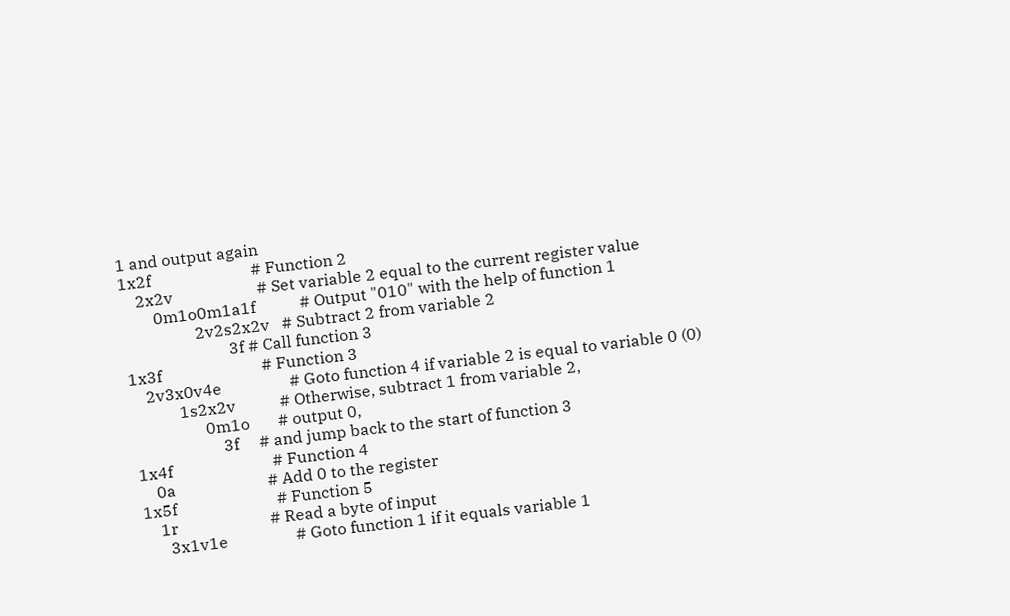1 and output again
1x2f                         # Function 2
    2x2v                     # Set variable 2 equal to the current register value
        0m1o0m1a1f           # Output "010" with the help of function 1
                  2v2s2x2v   # Subtract 2 from variable 2
                          3f # Call function 3
1x3f                         # Function 3
    2v3x0v4e                 # Goto function 4 if variable 2 is equal to variable 0 (0)
            1s2x2v           # Otherwise, subtract 1 from variable 2,
                  0m1o       # output 0,
                      3f     # and jump back to the start of function 3
1x4f                         # Function 4
    0a                       # Add 0 to the register
1x5f                         # Function 5
    1r                       # Read a byte of input
      3x1v1e                 # Goto function 1 if it equals variable 1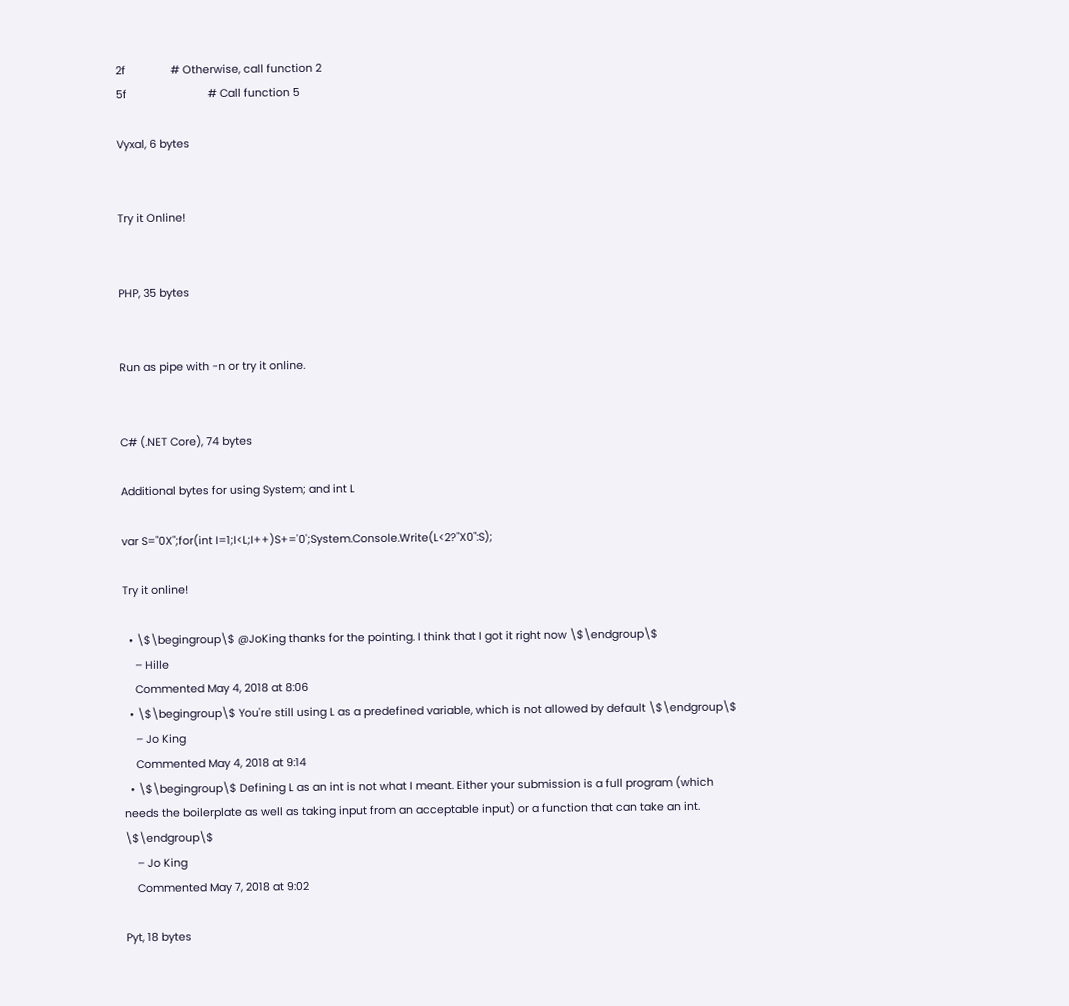2f               # Otherwise, call function 2
5f                           # Call function 5

Vyxal, 6 bytes


Try it Online!


PHP, 35 bytes


Run as pipe with -n or try it online.


C# (.NET Core), 74 bytes

Additional bytes for using System; and int L

var S="0X";for(int I=1;I<L;I++)S+='0';System.Console.Write(L<2?"X0":S);

Try it online!

  • \$\begingroup\$ @JoKing thanks for the pointing. I think that I got it right now \$\endgroup\$
    – Hille
    Commented May 4, 2018 at 8:06
  • \$\begingroup\$ You're still using L as a predefined variable, which is not allowed by default \$\endgroup\$
    – Jo King
    Commented May 4, 2018 at 9:14
  • \$\begingroup\$ Defining L as an int is not what I meant. Either your submission is a full program (which needs the boilerplate as well as taking input from an acceptable input) or a function that can take an int. \$\endgroup\$
    – Jo King
    Commented May 7, 2018 at 9:02

Pyt, 18 bytes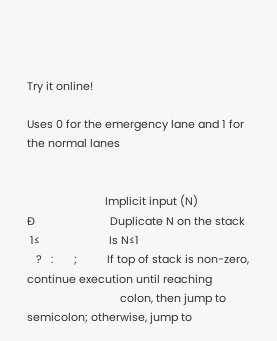Try it online!

Uses 0 for the emergency lane and 1 for the normal lanes


                          Implicit input (N)
Đ                         Duplicate N on the stack
 1≤                       Is N≤1
   ?   :       ;          If top of stack is non-zero, continue execution until reaching
                               colon, then jump to semicolon; otherwise, jump to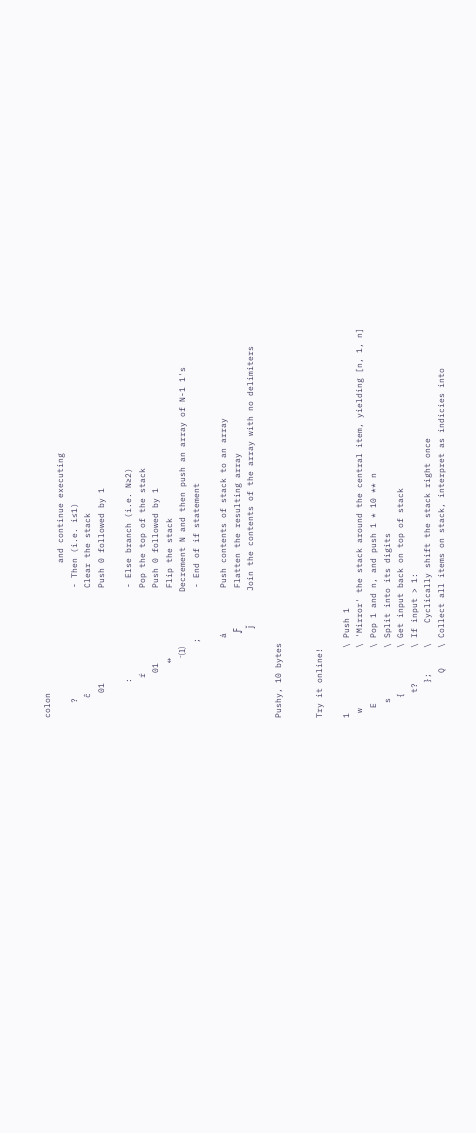colon
                               and continue executing
   ?                      - Then (i.e. i≤1)
    ĉ                     Clear the stack
     01                   Push 0 followed by 1

       :                  - Else branch (i.e. N≥2)
        ŕ                 Pop the top of the stack
         01               Push 0 followed by 1
           ↔              Flip the stack
            ⁻⑴           Decrement N and then push an array of N-1 1's
               ;          - End of if statement

                á         Push contents of stack to an array
                 Ƒ        Flatten the resulting array
                  ǰ       Join the contents of the array with no delimiters

Pushy, 10 bytes


Try it online!

1             \ Push 1
 w            \ 'Mirror' the stack around the central item, yielding [n, 1, n]
  E           \ Pop 1 and n, and push 1 * 10 ** n
   s          \ Split into its digits
    {         \ Get input back on top of stack
     t?       \ If input > 1:
       };     \    Cyclically shift the stack right once
         Q    \ Collect all items on stack, interpret as indicies into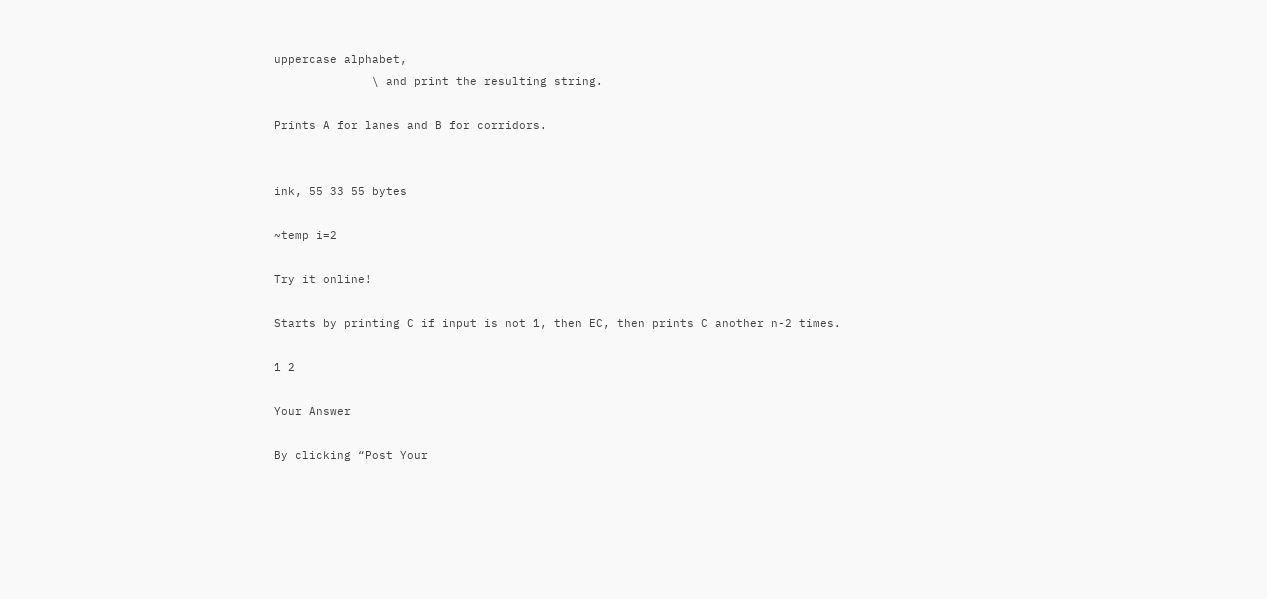uppercase alphabet,
              \ and print the resulting string.

Prints A for lanes and B for corridors.


ink, 55 33 55 bytes

~temp i=2

Try it online!

Starts by printing C if input is not 1, then EC, then prints C another n-2 times.

1 2

Your Answer

By clicking “Post Your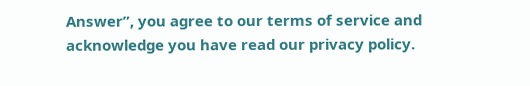Answer”, you agree to our terms of service and acknowledge you have read our privacy policy.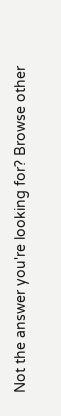Not the answer you're looking for? Browse other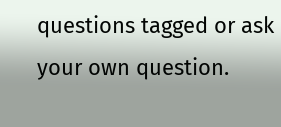questions tagged or ask your own question.